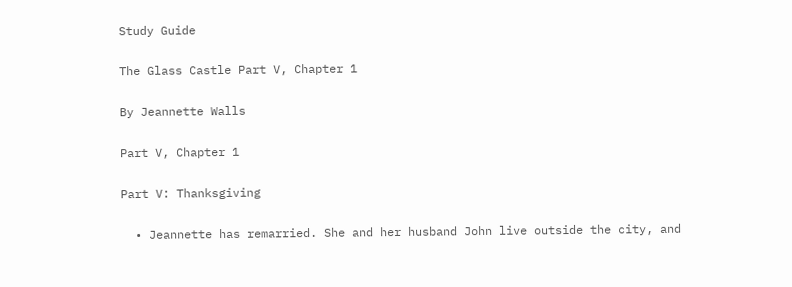Study Guide

The Glass Castle Part V, Chapter 1

By Jeannette Walls

Part V, Chapter 1

Part V: Thanksgiving

  • Jeannette has remarried. She and her husband John live outside the city, and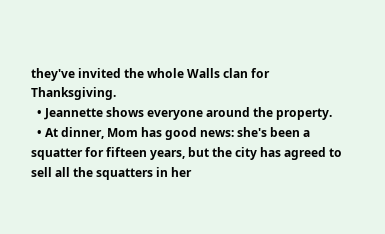they've invited the whole Walls clan for Thanksgiving.
  • Jeannette shows everyone around the property.
  • At dinner, Mom has good news: she's been a squatter for fifteen years, but the city has agreed to sell all the squatters in her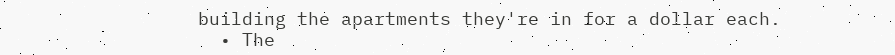building the apartments they're in for a dollar each.
  • The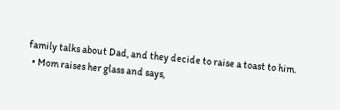family talks about Dad, and they decide to raise a toast to him.
  • Mom raises her glass and says,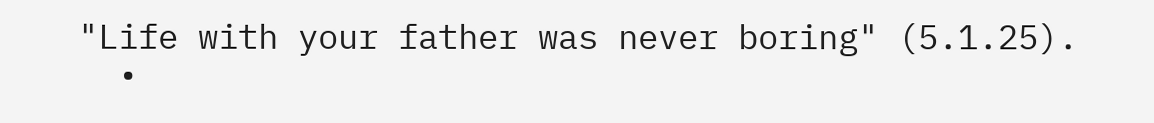"Life with your father was never boring" (5.1.25).
  •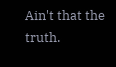Ain't that the truth.